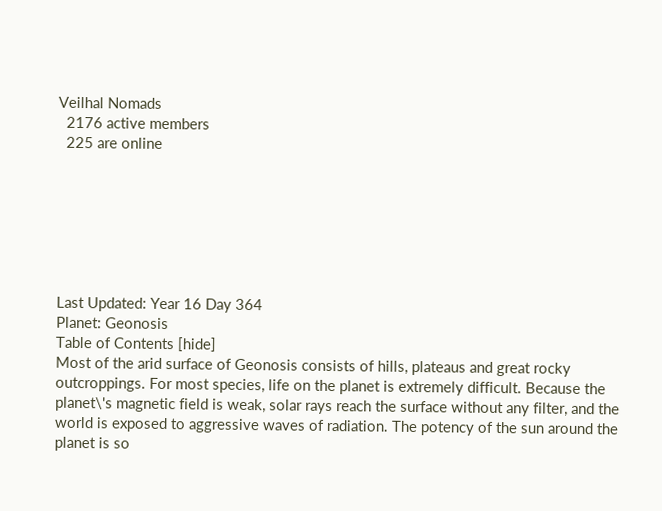Veilhal Nomads
  2176 active members
  225 are online







Last Updated: Year 16 Day 364
Planet: Geonosis
Table of Contents [hide]
Most of the arid surface of Geonosis consists of hills, plateaus and great rocky outcroppings. For most species, life on the planet is extremely difficult. Because the planet\'s magnetic field is weak, solar rays reach the surface without any filter, and the world is exposed to aggressive waves of radiation. The potency of the sun around the planet is so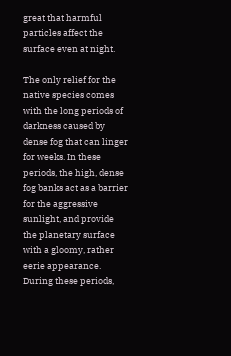great that harmful particles affect the surface even at night.

The only relief for the native species comes with the long periods of darkness caused by dense fog that can linger for weeks. In these periods, the high, dense fog banks act as a barrier for the aggressive sunlight, and provide the planetary surface with a gloomy, rather eerie appearance. During these periods,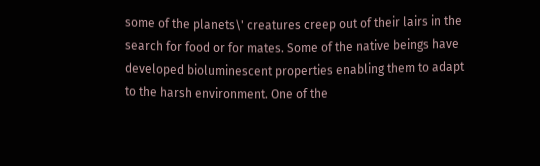some of the planets\' creatures creep out of their lairs in the search for food or for mates. Some of the native beings have developed bioluminescent properties enabling them to adapt to the harsh environment. One of the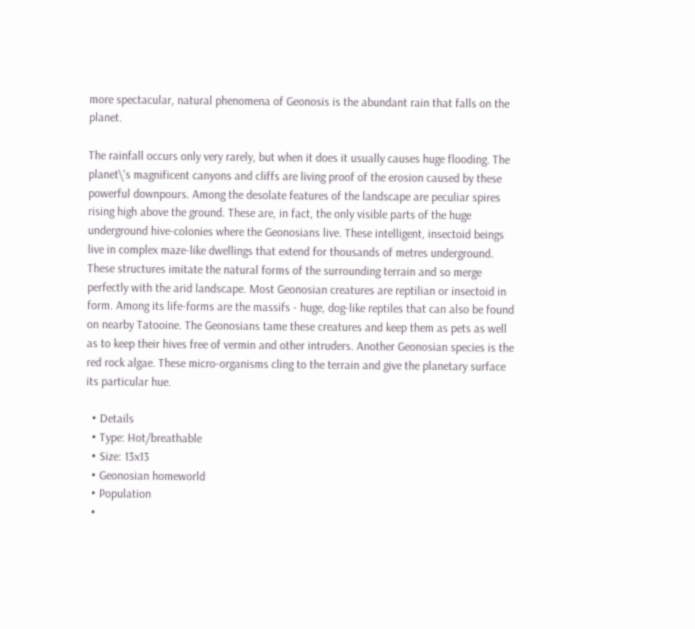more spectacular, natural phenomena of Geonosis is the abundant rain that falls on the planet.

The rainfall occurs only very rarely, but when it does it usually causes huge flooding. The planet\'s magnificent canyons and cliffs are living proof of the erosion caused by these powerful downpours. Among the desolate features of the landscape are peculiar spires rising high above the ground. These are, in fact, the only visible parts of the huge underground hive-colonies where the Geonosians live. These intelligent, insectoid beings live in complex maze-like dwellings that extend for thousands of metres underground. These structures imitate the natural forms of the surrounding terrain and so merge perfectly with the arid landscape. Most Geonosian creatures are reptilian or insectoid in form. Among its life-forms are the massifs - huge, dog-like reptiles that can also be found on nearby Tatooine. The Geonosians tame these creatures and keep them as pets as well as to keep their hives free of vermin and other intruders. Another Geonosian species is the red rock algae. These micro-organisms cling to the terrain and give the planetary surface its particular hue.

  • Details
  • Type: Hot/breathable
  • Size: 13x13
  • Geonosian homeworld
  • Population
  •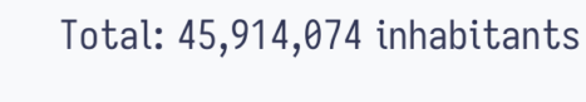Total: 45,914,074 inhabitants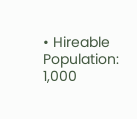• Hireable Population: 1,000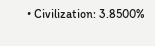• Civilization: 3.8500%